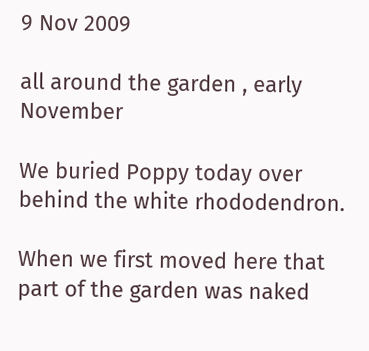9 Nov 2009

all around the garden , early November

We buried Poppy today over behind the white rhododendron.

When we first moved here that part of the garden was naked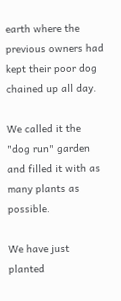earth where the previous owners had kept their poor dog chained up all day.

We called it the "dog run" garden and filled it with as many plants as possible.

We have just planted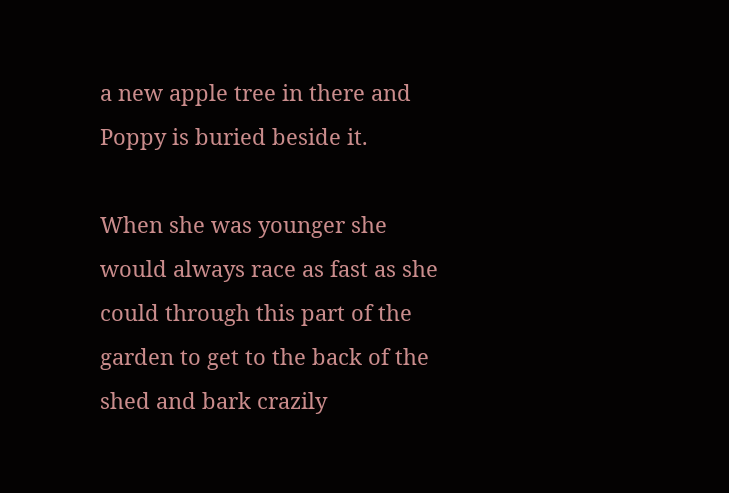a new apple tree in there and Poppy is buried beside it.

When she was younger she would always race as fast as she could through this part of the garden to get to the back of the shed and bark crazily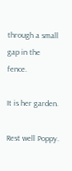through a small gap in the fence.

It is her garden.

Rest well Poppy.